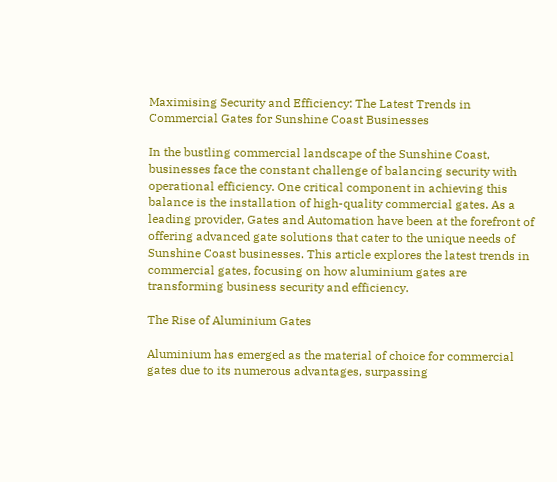Maximising Security and Efficiency: The Latest Trends in Commercial Gates for Sunshine Coast Businesses

In the bustling commercial landscape of the Sunshine Coast, businesses face the constant challenge of balancing security with operational efficiency. One critical component in achieving this balance is the installation of high-quality commercial gates. As a leading provider, Gates and Automation have been at the forefront of offering advanced gate solutions that cater to the unique needs of Sunshine Coast businesses. This article explores the latest trends in commercial gates, focusing on how aluminium gates are transforming business security and efficiency.

The Rise of Aluminium Gates

Aluminium has emerged as the material of choice for commercial gates due to its numerous advantages, surpassing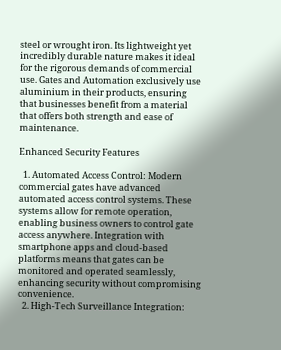steel or wrought iron. Its lightweight yet incredibly durable nature makes it ideal for the rigorous demands of commercial use. Gates and Automation exclusively use aluminium in their products, ensuring that businesses benefit from a material that offers both strength and ease of maintenance.

Enhanced Security Features

  1. Automated Access Control: Modern commercial gates have advanced automated access control systems. These systems allow for remote operation, enabling business owners to control gate access anywhere. Integration with smartphone apps and cloud-based platforms means that gates can be monitored and operated seamlessly, enhancing security without compromising convenience.
  2. High-Tech Surveillance Integration: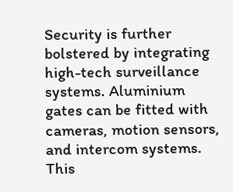Security is further bolstered by integrating high-tech surveillance systems. Aluminium gates can be fitted with cameras, motion sensors, and intercom systems. This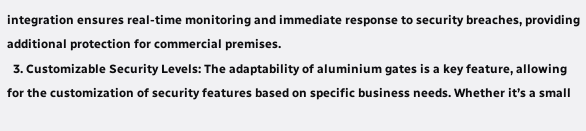integration ensures real-time monitoring and immediate response to security breaches, providing additional protection for commercial premises.
  3. Customizable Security Levels: The adaptability of aluminium gates is a key feature, allowing for the customization of security features based on specific business needs. Whether it’s a small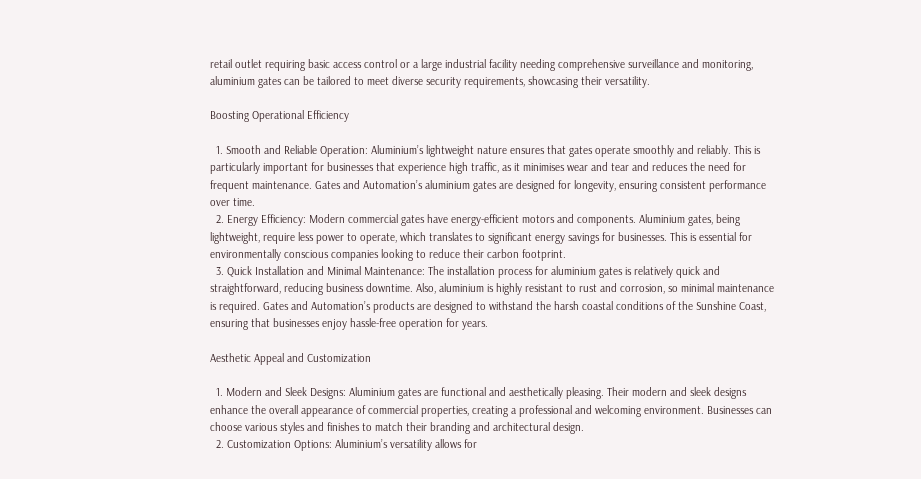retail outlet requiring basic access control or a large industrial facility needing comprehensive surveillance and monitoring, aluminium gates can be tailored to meet diverse security requirements, showcasing their versatility.

Boosting Operational Efficiency

  1. Smooth and Reliable Operation: Aluminium’s lightweight nature ensures that gates operate smoothly and reliably. This is particularly important for businesses that experience high traffic, as it minimises wear and tear and reduces the need for frequent maintenance. Gates and Automation’s aluminium gates are designed for longevity, ensuring consistent performance over time.
  2. Energy Efficiency: Modern commercial gates have energy-efficient motors and components. Aluminium gates, being lightweight, require less power to operate, which translates to significant energy savings for businesses. This is essential for environmentally conscious companies looking to reduce their carbon footprint.
  3. Quick Installation and Minimal Maintenance: The installation process for aluminium gates is relatively quick and straightforward, reducing business downtime. Also, aluminium is highly resistant to rust and corrosion, so minimal maintenance is required. Gates and Automation’s products are designed to withstand the harsh coastal conditions of the Sunshine Coast, ensuring that businesses enjoy hassle-free operation for years.

Aesthetic Appeal and Customization

  1. Modern and Sleek Designs: Aluminium gates are functional and aesthetically pleasing. Their modern and sleek designs enhance the overall appearance of commercial properties, creating a professional and welcoming environment. Businesses can choose various styles and finishes to match their branding and architectural design.
  2. Customization Options: Aluminium’s versatility allows for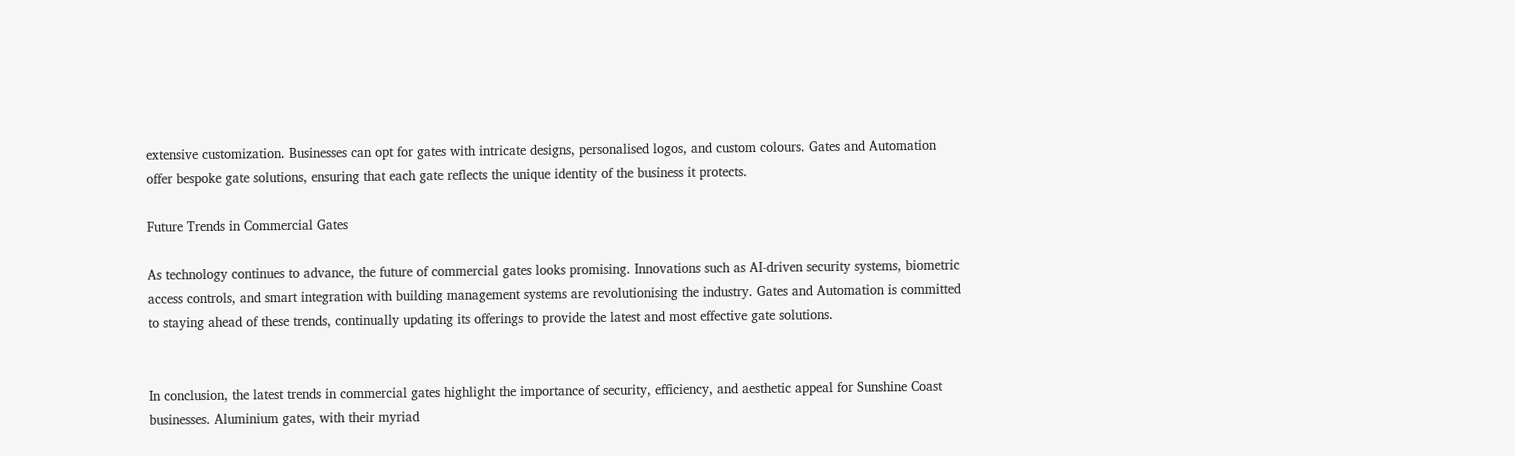extensive customization. Businesses can opt for gates with intricate designs, personalised logos, and custom colours. Gates and Automation offer bespoke gate solutions, ensuring that each gate reflects the unique identity of the business it protects.

Future Trends in Commercial Gates

As technology continues to advance, the future of commercial gates looks promising. Innovations such as AI-driven security systems, biometric access controls, and smart integration with building management systems are revolutionising the industry. Gates and Automation is committed to staying ahead of these trends, continually updating its offerings to provide the latest and most effective gate solutions.


In conclusion, the latest trends in commercial gates highlight the importance of security, efficiency, and aesthetic appeal for Sunshine Coast businesses. Aluminium gates, with their myriad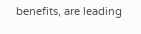benefits, are leading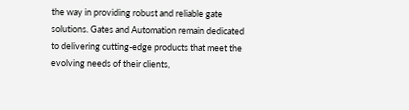the way in providing robust and reliable gate solutions. Gates and Automation remain dedicated to delivering cutting-edge products that meet the evolving needs of their clients,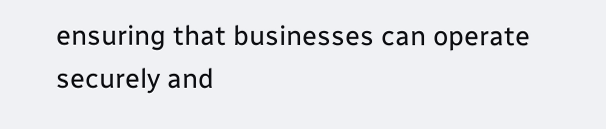ensuring that businesses can operate securely and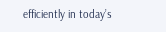efficiently in today’s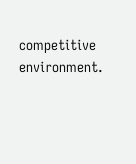competitive environment.